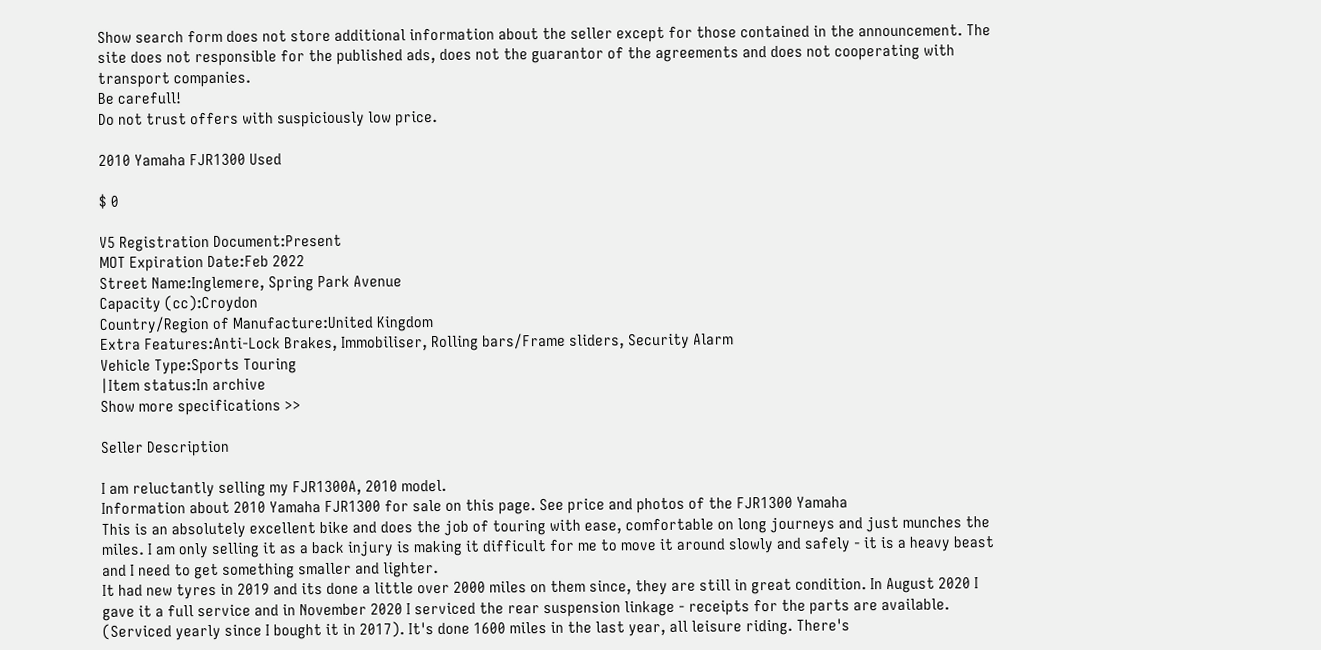Show search form does not store additional information about the seller except for those contained in the announcement. The site does not responsible for the published ads, does not the guarantor of the agreements and does not cooperating with transport companies.
Be carefull!
Do not trust offers with suspiciously low price.

2010 Yamaha FJR1300 Used

$ 0

V5 Registration Document:Present
MOT Expiration Date:Feb 2022
Street Name:Inglemere, Spring Park Avenue
Capacity (cc):Croydon
Country/Region of Manufacture:United Kingdom
Extra Features:Anti-Lock Brakes, Immobiliser, Rolling bars/Frame sliders, Security Alarm
Vehicle Type:Sports Touring
|Item status:In archive
Show more specifications >>

Seller Description

I am reluctantly selling my FJR1300A, 2010 model.
Information about 2010 Yamaha FJR1300 for sale on this page. See price and photos of the FJR1300 Yamaha
This is an absolutely excellent bike and does the job of touring with ease, comfortable on long journeys and just munches the miles. I am only selling it as a back injury is making it difficult for me to move it around slowly and safely - it is a heavy beast and I need to get something smaller and lighter.
It had new tyres in 2019 and its done a little over 2000 miles on them since, they are still in great condition. In August 2020 I gave it a full service and in November 2020 I serviced the rear suspension linkage - receipts for the parts are available. (Serviced yearly since I bought it in 2017). It's done 1600 miles in the last year, all leisure riding. There's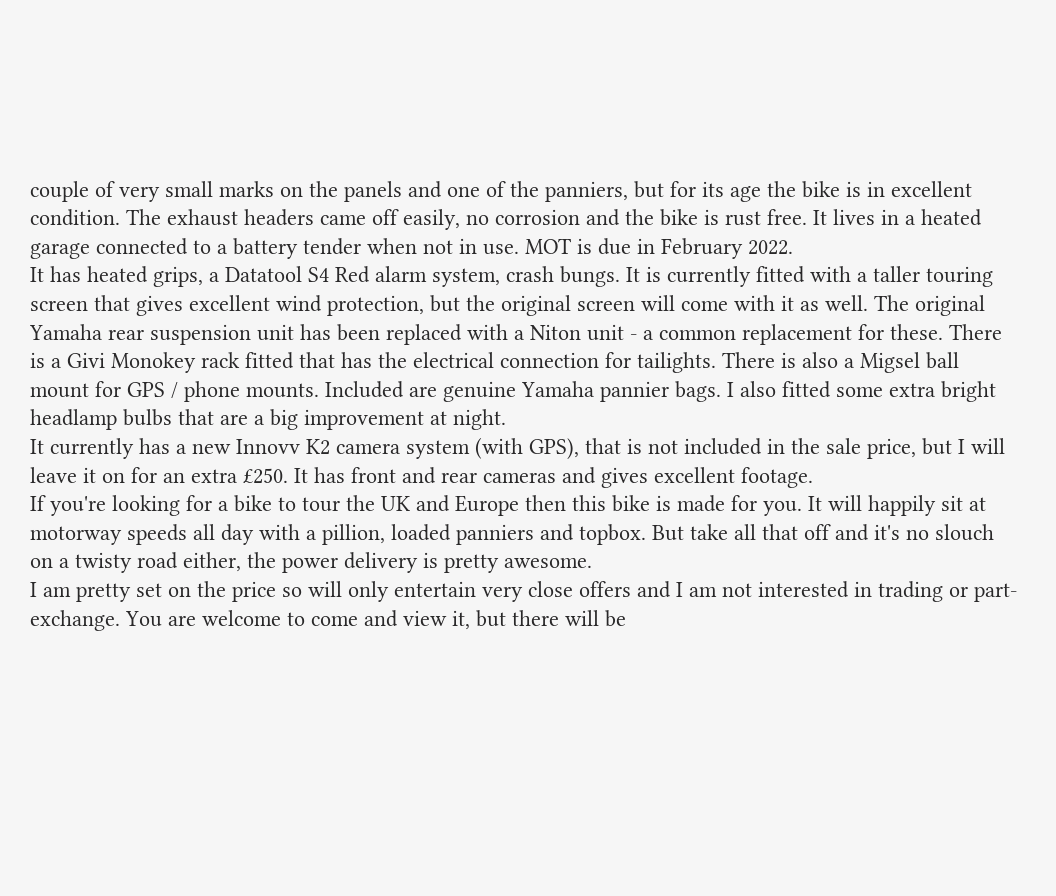couple of very small marks on the panels and one of the panniers, but for its age the bike is in excellent condition. The exhaust headers came off easily, no corrosion and the bike is rust free. It lives in a heated garage connected to a battery tender when not in use. MOT is due in February 2022.
It has heated grips, a Datatool S4 Red alarm system, crash bungs. It is currently fitted with a taller touring screen that gives excellent wind protection, but the original screen will come with it as well. The original Yamaha rear suspension unit has been replaced with a Niton unit - a common replacement for these. There is a Givi Monokey rack fitted that has the electrical connection for tailights. There is also a Migsel ball mount for GPS / phone mounts. Included are genuine Yamaha pannier bags. I also fitted some extra bright headlamp bulbs that are a big improvement at night.
It currently has a new Innovv K2 camera system (with GPS), that is not included in the sale price, but I will leave it on for an extra £250. It has front and rear cameras and gives excellent footage.
If you're looking for a bike to tour the UK and Europe then this bike is made for you. It will happily sit at motorway speeds all day with a pillion, loaded panniers and topbox. But take all that off and it's no slouch on a twisty road either, the power delivery is pretty awesome.
I am pretty set on the price so will only entertain very close offers and I am not interested in trading or part-exchange. You are welcome to come and view it, but there will be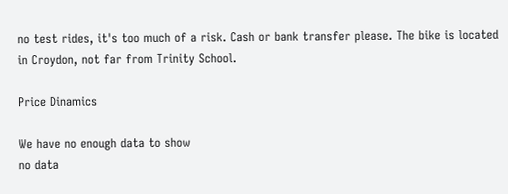no test rides, it's too much of a risk. Cash or bank transfer please. The bike is located in Croydon, not far from Trinity School.

Price Dinamics

We have no enough data to show
no data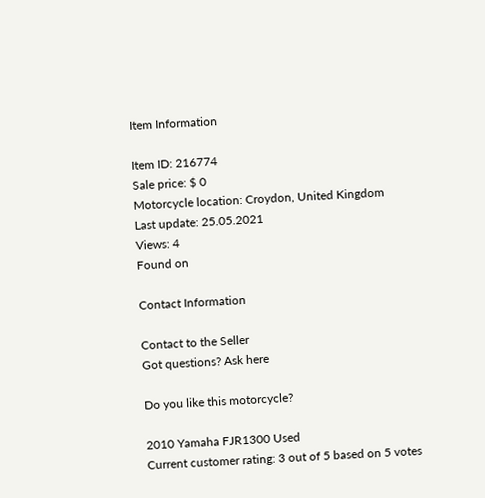Item Information

Item ID: 216774
Sale price: $ 0
Motorcycle location: Croydon, United Kingdom
Last update: 25.05.2021
Views: 4
Found on

Contact Information

Contact to the Seller
Got questions? Ask here

Do you like this motorcycle?

2010 Yamaha FJR1300 Used
Current customer rating: 3 out of 5 based on 5 votes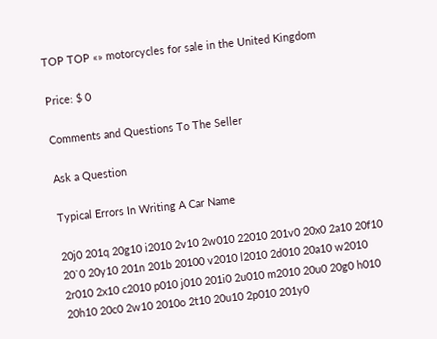TOP TOP «» motorcycles for sale in the United Kingdom

Price: $ 0

Comments and Questions To The Seller

Ask a Question

Typical Errors In Writing A Car Name

20j0 201q 20g10 i2010 2v10 2w010 22010 201v0 20x0 2a10 20f10 20`0 20y10 201n 201b 20100 v2010 l2010 2d010 20a10 w2010 2r010 2x10 c2010 p010 j010 201i0 2u010 m2010 20u0 20g0 h010 20h10 20c0 2w10 2010o 2t10 20u10 2p010 201y0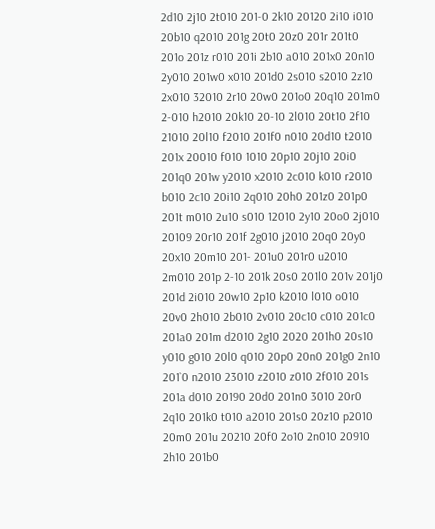2d10 2j10 2t010 201-0 2k10 20120 2i10 i010 20b10 q2010 201g 20t0 20z0 201r 201t0 201o 201z r010 201i 2b10 a010 201x0 20n10 2y010 201w0 x010 201d0 2s010 s2010 2z10 2x010 32010 2r10 20w0 201o0 20q10 201m0 2-010 h2010 20k10 20-10 2l010 20t10 2f10 21010 20l10 f2010 201f0 n010 20d10 t2010 201x 20010 f010 1010 20p10 20j10 20i0 201q0 201w y2010 x2010 2c010 k010 r2010 b010 2c10 20i10 2q010 20h0 201z0 201p0 201t m010 2u10 s010 12010 2y10 20o0 2j010 20109 20r10 201f 2g010 j2010 20q0 20y0 20x10 20m10 201- 201u0 201r0 u2010 2m010 201p 2-10 201k 20s0 201l0 201v 201j0 201d 2i010 20w10 2p10 k2010 l010 o010 20v0 2h010 2b010 2v010 20c10 c010 201c0 201a0 201m d2010 2g10 2020 201h0 20s10 y010 g010 20l0 q010 20p0 20n0 201g0 2n10 201`0 n2010 23010 z2010 z010 2f010 201s 201a d010 20190 20d0 201n0 3010 20r0 2q10 201k0 t010 a2010 201s0 20z10 p2010 20m0 201u 20210 20f0 2o10 2n010 20910 2h10 201b0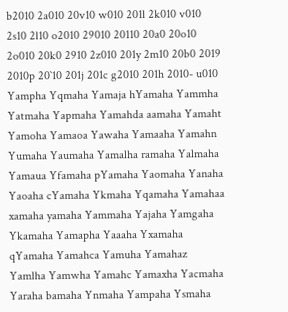b2010 2a010 20v10 w010 201l 2k010 v010 2s10 2l10 o2010 29010 20110 20a0 20o10 2o010 20k0 2910 2z010 201y 2m10 20b0 2019 2010p 20`10 201j 201c g2010 201h 2010- u010 Yampha Yqmaha Yamaja hYamaha Yammha Yatmaha Yapmaha Yamahda aamaha Yamaht Yamoha Yamaoa Yawaha Yamaaha Yamahn Yumaha Yaumaha Yamalha ramaha Yalmaha Yamaua Yfamaha pYamaha Yaomaha Yanaha Yaoaha cYamaha Ykmaha Yqamaha Yamahaa xamaha yamaha Yammaha Yajaha Yamgaha Ykamaha Yamapha Yaaaha Yxamaha qYamaha Yamahca Yamuha Yamahaz Yamlha Yamwha Yamahc Yamaxha Yacmaha Yaraha bamaha Ynmaha Yampaha Ysmaha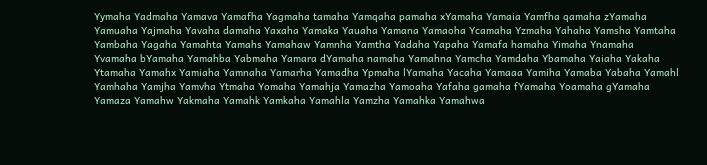Yymaha Yadmaha Yamava Yamafha Yagmaha tamaha Yamqaha pamaha xYamaha Yamaia Yamfha qamaha zYamaha Yamuaha Yajmaha Yavaha damaha Yaxaha Yamaka Yauaha Yamana Yamaoha Ycamaha Yzmaha Yahaha Yamsha Yamtaha Yambaha Yagaha Yamahta Yamahs Yamahaw Yamnha Yamtha Yadaha Yapaha Yamafa hamaha Yimaha Ynamaha Yvamaha bYamaha Yamahba Yabmaha Yamara dYamaha namaha Yamahna Yamcha Yamdaha Ybamaha Yaiaha Yakaha Ytamaha Yamahx Yamiaha Yamnaha Yamarha Yamadha Ypmaha lYamaha Yacaha Yamaaa Yamiha Yamaba Yabaha Yamahl Yamhaha Yamjha Yamvha Ytmaha Yomaha Yamahja Yamazha Yamoaha Yafaha gamaha fYamaha Yoamaha gYamaha Yamaza Yamahw Yakmaha Yamahk Yamkaha Yamahla Yamzha Yamahka Yamahwa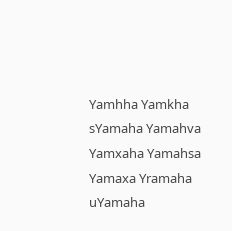Yamhha Yamkha sYamaha Yamahva Yamxaha Yamahsa Yamaxa Yramaha uYamaha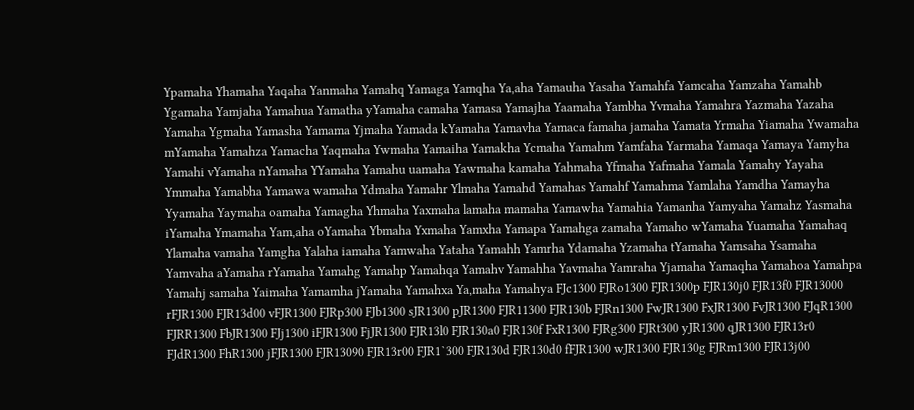Ypamaha Yhamaha Yaqaha Yanmaha Yamahq Yamaga Yamqha Ya,aha Yamauha Yasaha Yamahfa Yamcaha Yamzaha Yamahb Ygamaha Yamjaha Yamahua Yamatha yYamaha camaha Yamasa Yamajha Yaamaha Yambha Yvmaha Yamahra Yazmaha Yazaha Yamaha Ygmaha Yamasha Yamama Yjmaha Yamada kYamaha Yamavha Yamaca famaha jamaha Yamata Yrmaha Yiamaha Ywamaha mYamaha Yamahza Yamacha Yaqmaha Ywmaha Yamaiha Yamakha Ycmaha Yamahm Yamfaha Yarmaha Yamaqa Yamaya Yamyha Yamahi vYamaha nYamaha YYamaha Yamahu uamaha Yawmaha kamaha Yahmaha Yfmaha Yafmaha Yamala Yamahy Yayaha Ymmaha Yamabha Yamawa wamaha Ydmaha Yamahr Ylmaha Yamahd Yamahas Yamahf Yamahma Yamlaha Yamdha Yamayha Yyamaha Yaymaha oamaha Yamagha Yhmaha Yaxmaha lamaha mamaha Yamawha Yamahia Yamanha Yamyaha Yamahz Yasmaha iYamaha Ymamaha Yam,aha oYamaha Ybmaha Yxmaha Yamxha Yamapa Yamahga zamaha Yamaho wYamaha Yuamaha Yamahaq Ylamaha vamaha Yamgha Yalaha iamaha Yamwaha Yataha Yamahh Yamrha Ydamaha Yzamaha tYamaha Yamsaha Ysamaha Yamvaha aYamaha rYamaha Yamahg Yamahp Yamahqa Yamahv Yamahha Yavmaha Yamraha Yjamaha Yamaqha Yamahoa Yamahpa Yamahj samaha Yaimaha Yamamha jYamaha Yamahxa Ya,maha Yamahya FJc1300 FJRo1300 FJR1300p FJR130j0 FJR13f0 FJR13000 rFJR1300 FJR13d00 vFJR1300 FJRp300 FJb1300 sJR1300 pJR1300 FJR11300 FJR130b FJRn1300 FwJR1300 FxJR1300 FvJR1300 FJqR1300 FJRR1300 FbJR1300 FJj1300 iFJR1300 FjJR1300 FJR13l0 FJR130a0 FJR130f FxR1300 FJRg300 FJRt300 yJR1300 qJR1300 FJR13r0 FJdR1300 FhR1300 jFJR1300 FJR13090 FJR13r00 FJR1`300 FJR130d FJR130d0 fFJR1300 wJR1300 FJR130g FJRm1300 FJR13j00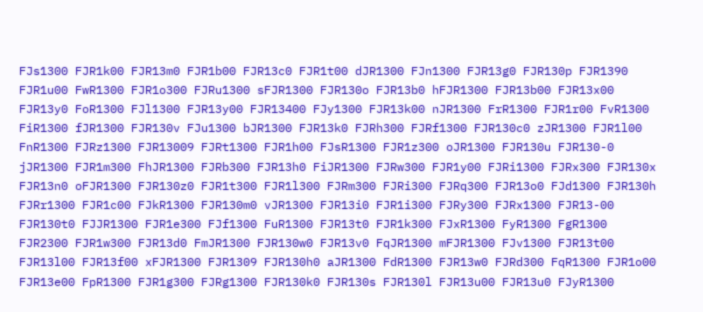FJs1300 FJR1k00 FJR13m0 FJR1b00 FJR13c0 FJR1t00 dJR1300 FJn1300 FJR13g0 FJR130p FJR1390 FJR1u00 FwR1300 FJR1o300 FJRu1300 sFJR1300 FJR130o FJR13b0 hFJR1300 FJR13b00 FJR13x00 FJR13y0 FoR1300 FJl1300 FJR13y00 FJR13400 FJy1300 FJR13k00 nJR1300 FrR1300 FJR1r00 FvR1300 FiR1300 fJR1300 FJR130v FJu1300 bJR1300 FJR13k0 FJRh300 FJRf1300 FJR130c0 zJR1300 FJR1l00 FnR1300 FJRz1300 FJR13009 FJRt1300 FJR1h00 FJsR1300 FJR1z300 oJR1300 FJR130u FJR130-0 jJR1300 FJR1m300 FhJR1300 FJRb300 FJR13h0 FiJR1300 FJRw300 FJR1y00 FJRi1300 FJRx300 FJR130x FJR13n0 oFJR1300 FJR130z0 FJR1t300 FJR1l300 FJRm300 FJRi300 FJRq300 FJR13o0 FJd1300 FJR130h FJRr1300 FJR1c00 FJkR1300 FJR130m0 vJR1300 FJR13i0 FJR1i300 FJRy300 FJRx1300 FJR13-00 FJR130t0 FJJR1300 FJR1e300 FJf1300 FuR1300 FJR13t0 FJR1k300 FJxR1300 FyR1300 FgR1300 FJR2300 FJR1w300 FJR13d0 FmJR1300 FJR130w0 FJR13v0 FqJR1300 mFJR1300 FJv1300 FJR13t00 FJR13l00 FJR13f00 xFJR1300 FJR1309 FJR130h0 aJR1300 FdR1300 FJR13w0 FJRd300 FqR1300 FJR1o00 FJR13e00 FpR1300 FJR1g300 FJRg1300 FJR130k0 FJR130s FJR130l FJR13u00 FJR13u0 FJyR1300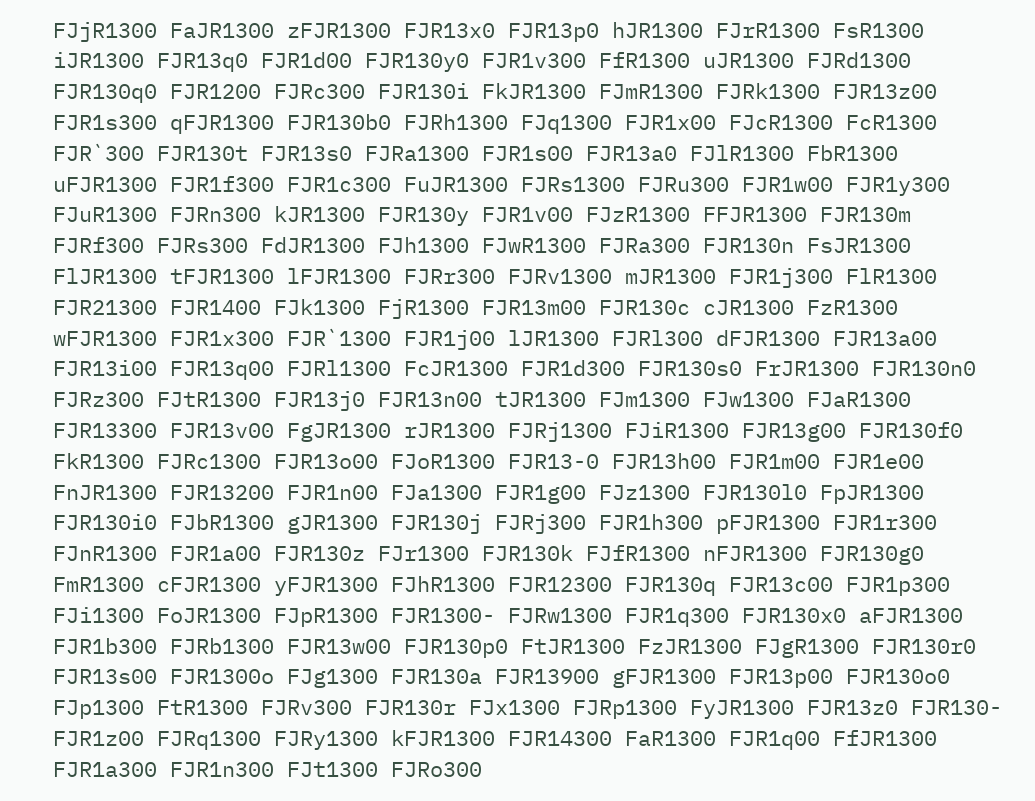FJjR1300 FaJR1300 zFJR1300 FJR13x0 FJR13p0 hJR1300 FJrR1300 FsR1300 iJR1300 FJR13q0 FJR1d00 FJR130y0 FJR1v300 FfR1300 uJR1300 FJRd1300 FJR130q0 FJR1200 FJRc300 FJR130i FkJR1300 FJmR1300 FJRk1300 FJR13z00 FJR1s300 qFJR1300 FJR130b0 FJRh1300 FJq1300 FJR1x00 FJcR1300 FcR1300 FJR`300 FJR130t FJR13s0 FJRa1300 FJR1s00 FJR13a0 FJlR1300 FbR1300 uFJR1300 FJR1f300 FJR1c300 FuJR1300 FJRs1300 FJRu300 FJR1w00 FJR1y300 FJuR1300 FJRn300 kJR1300 FJR130y FJR1v00 FJzR1300 FFJR1300 FJR130m FJRf300 FJRs300 FdJR1300 FJh1300 FJwR1300 FJRa300 FJR130n FsJR1300 FlJR1300 tFJR1300 lFJR1300 FJRr300 FJRv1300 mJR1300 FJR1j300 FlR1300 FJR21300 FJR1400 FJk1300 FjR1300 FJR13m00 FJR130c cJR1300 FzR1300 wFJR1300 FJR1x300 FJR`1300 FJR1j00 lJR1300 FJRl300 dFJR1300 FJR13a00 FJR13i00 FJR13q00 FJRl1300 FcJR1300 FJR1d300 FJR130s0 FrJR1300 FJR130n0 FJRz300 FJtR1300 FJR13j0 FJR13n00 tJR1300 FJm1300 FJw1300 FJaR1300 FJR13300 FJR13v00 FgJR1300 rJR1300 FJRj1300 FJiR1300 FJR13g00 FJR130f0 FkR1300 FJRc1300 FJR13o00 FJoR1300 FJR13-0 FJR13h00 FJR1m00 FJR1e00 FnJR1300 FJR13200 FJR1n00 FJa1300 FJR1g00 FJz1300 FJR130l0 FpJR1300 FJR130i0 FJbR1300 gJR1300 FJR130j FJRj300 FJR1h300 pFJR1300 FJR1r300 FJnR1300 FJR1a00 FJR130z FJr1300 FJR130k FJfR1300 nFJR1300 FJR130g0 FmR1300 cFJR1300 yFJR1300 FJhR1300 FJR12300 FJR130q FJR13c00 FJR1p300 FJi1300 FoJR1300 FJpR1300 FJR1300- FJRw1300 FJR1q300 FJR130x0 aFJR1300 FJR1b300 FJRb1300 FJR13w00 FJR130p0 FtJR1300 FzJR1300 FJgR1300 FJR130r0 FJR13s00 FJR1300o FJg1300 FJR130a FJR13900 gFJR1300 FJR13p00 FJR130o0 FJp1300 FtR1300 FJRv300 FJR130r FJx1300 FJRp1300 FyJR1300 FJR13z0 FJR130- FJR1z00 FJRq1300 FJRy1300 kFJR1300 FJR14300 FaR1300 FJR1q00 FfJR1300 FJR1a300 FJR1n300 FJt1300 FJRo300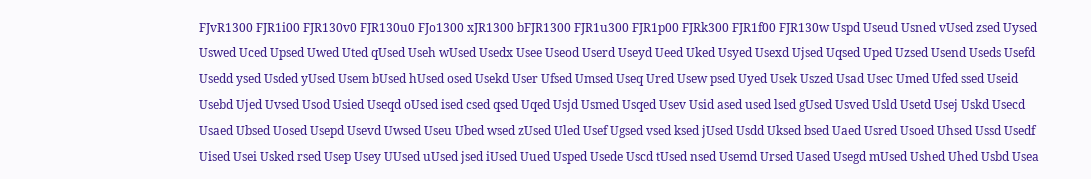FJvR1300 FJR1i00 FJR130v0 FJR130u0 FJo1300 xJR1300 bFJR1300 FJR1u300 FJR1p00 FJRk300 FJR1f00 FJR130w Uspd Useud Usned vUsed zsed Uysed Uswed Uced Upsed Uwed Uted qUsed Useh wUsed Usedx Usee Useod Userd Useyd Ueed Uked Usyed Usexd Ujsed Uqsed Uped Uzsed Usend Useds Usefd Usedd ysed Usded yUsed Usem bUsed hUsed osed Usekd User Ufsed Umsed Useq Ured Usew psed Uyed Usek Uszed Usad Usec Umed Ufed ssed Useid Usebd Ujed Uvsed Usod Usied Useqd oUsed ised csed qsed Uqed Usjd Usmed Usqed Usev Usid ased used lsed gUsed Usved Usld Usetd Usej Uskd Usecd Usaed Ubsed Uosed Usepd Usevd Uwsed Useu Ubed wsed zUsed Uled Usef Ugsed vsed ksed jUsed Usdd Uksed bsed Uaed Usred Usoed Uhsed Ussd Usedf Uised Usei Usked rsed Usep Usey UUsed uUsed jsed iUsed Uued Usped Usede Uscd tUsed nsed Usemd Ursed Uased Usegd mUsed Ushed Uhed Usbd Usea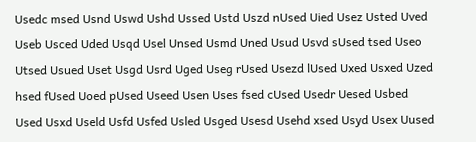Usedc msed Usnd Uswd Ushd Ussed Ustd Uszd nUsed Uied Usez Usted Uved Useb Usced Uded Usqd Usel Unsed Usmd Uned Usud Usvd sUsed tsed Useo Utsed Usued Uset Usgd Usrd Uged Useg rUsed Usezd lUsed Uxed Usxed Uzed hsed fUsed Uoed pUsed Useed Usen Uses fsed cUsed Usedr Uesed Usbed Used Usxd Useld Usfd Usfed Usled Usged Usesd Usehd xsed Usyd Usex Uused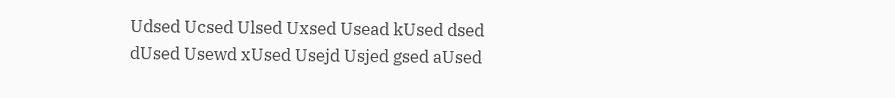Udsed Ucsed Ulsed Uxsed Usead kUsed dsed dUsed Usewd xUsed Usejd Usjed gsed aUsed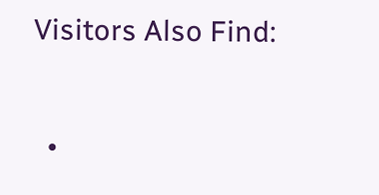Visitors Also Find:

  •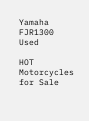Yamaha FJR1300 Used

HOT Motorcycles for Sale